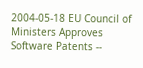2004-05-18 EU Council of Ministers Approves Software Patents --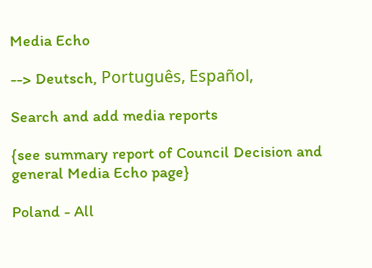Media Echo

--> Deutsch, Português, Español,

Search and add media reports

{see summary report of Council Decision and general Media Echo page}

Poland - All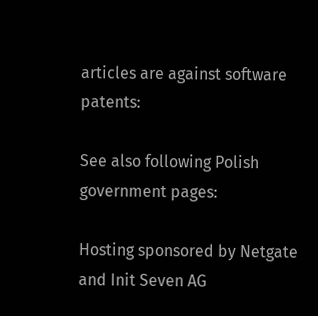articles are against software patents:

See also following Polish government pages:

Hosting sponsored by Netgate and Init Seven AG